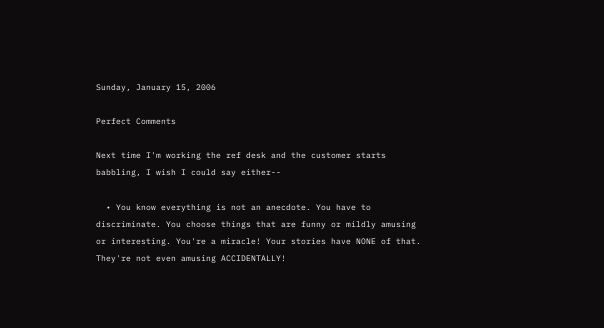Sunday, January 15, 2006

Perfect Comments

Next time I'm working the ref desk and the customer starts babbling, I wish I could say either--

  • You know everything is not an anecdote. You have to discriminate. You choose things that are funny or mildly amusing or interesting. You're a miracle! Your stories have NONE of that. They're not even amusing ACCIDENTALLY!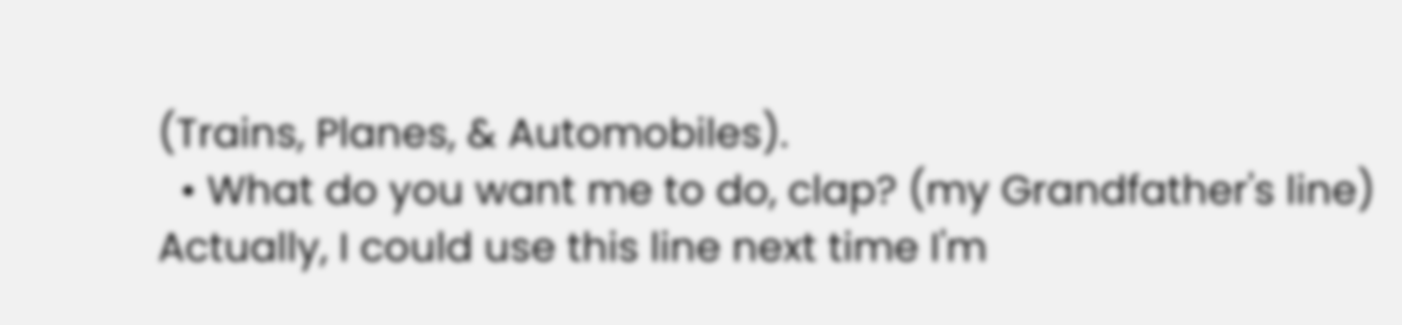(Trains, Planes, & Automobiles).
  • What do you want me to do, clap? (my Grandfather's line)
Actually, I could use this line next time I'm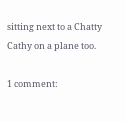sitting next to a Chatty Cathy on a plane too.

1 comment: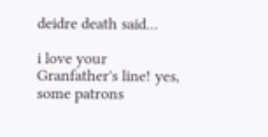deidre death said...

i love your Granfather's line! yes, some patrons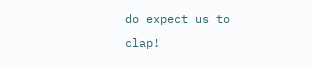do expect us to clap!